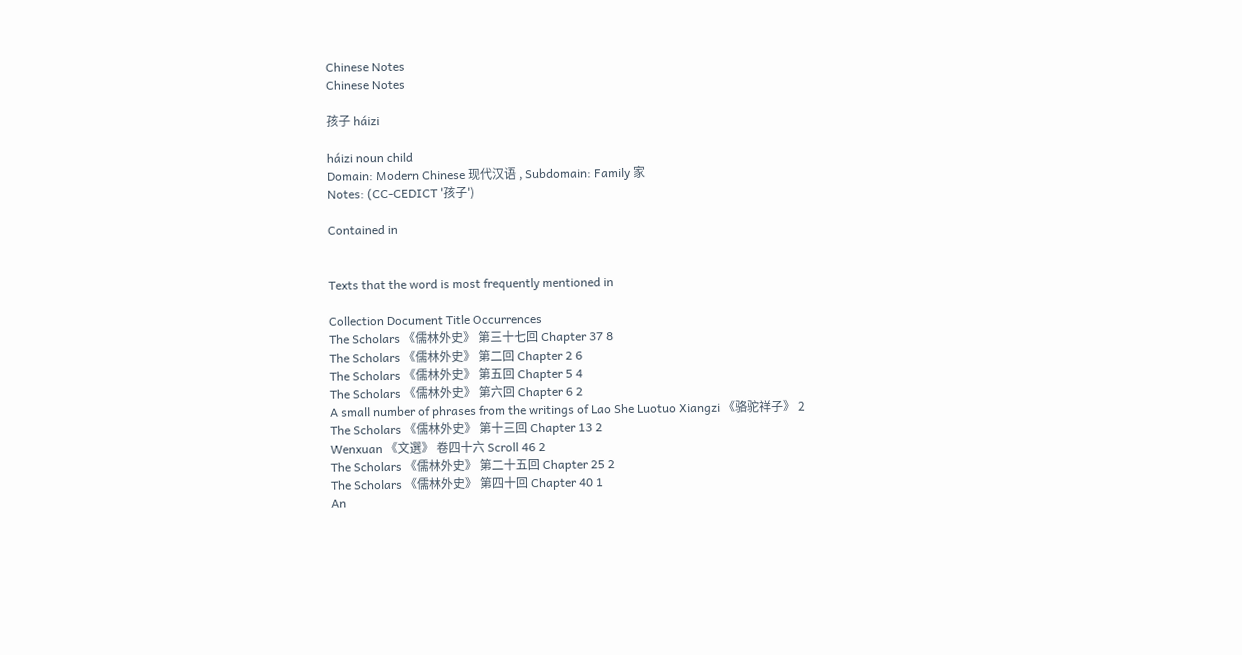Chinese Notes
Chinese Notes

孩子 háizi

háizi noun child
Domain: Modern Chinese 现代汉语 , Subdomain: Family 家
Notes: (CC-CEDICT '孩子')

Contained in


Texts that the word is most frequently mentioned in

Collection Document Title Occurrences
The Scholars 《儒林外史》 第三十七回 Chapter 37 8
The Scholars 《儒林外史》 第二回 Chapter 2 6
The Scholars 《儒林外史》 第五回 Chapter 5 4
The Scholars 《儒林外史》 第六回 Chapter 6 2
A small number of phrases from the writings of Lao She Luotuo Xiangzi 《骆驼祥子》 2
The Scholars 《儒林外史》 第十三回 Chapter 13 2
Wenxuan 《文選》 卷四十六 Scroll 46 2
The Scholars 《儒林外史》 第二十五回 Chapter 25 2
The Scholars 《儒林外史》 第四十回 Chapter 40 1
An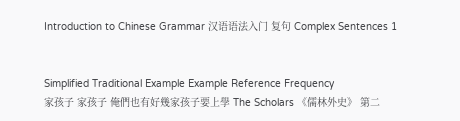Introduction to Chinese Grammar 汉语语法入门 复句 Complex Sentences 1


Simplified Traditional Example Example Reference Frequency
家孩子 家孩子 俺們也有好幾家孩子要上學 The Scholars 《儒林外史》 第二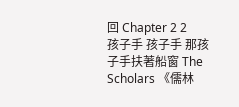回 Chapter 2 2
孩子手 孩子手 那孩子手扶著船窗 The Scholars 《儒林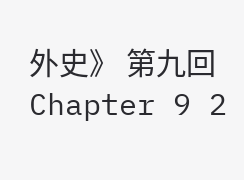外史》 第九回 Chapter 9 2